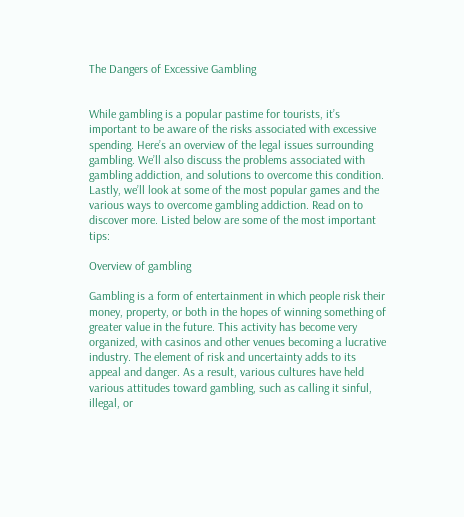The Dangers of Excessive Gambling


While gambling is a popular pastime for tourists, it’s important to be aware of the risks associated with excessive spending. Here’s an overview of the legal issues surrounding gambling. We’ll also discuss the problems associated with gambling addiction, and solutions to overcome this condition. Lastly, we’ll look at some of the most popular games and the various ways to overcome gambling addiction. Read on to discover more. Listed below are some of the most important tips:

Overview of gambling

Gambling is a form of entertainment in which people risk their money, property, or both in the hopes of winning something of greater value in the future. This activity has become very organized, with casinos and other venues becoming a lucrative industry. The element of risk and uncertainty adds to its appeal and danger. As a result, various cultures have held various attitudes toward gambling, such as calling it sinful, illegal, or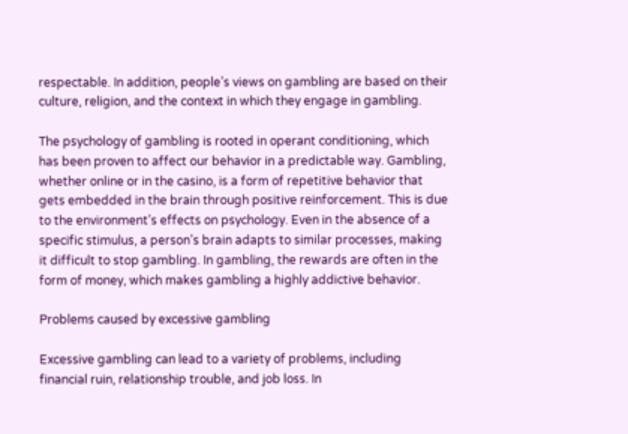respectable. In addition, people’s views on gambling are based on their culture, religion, and the context in which they engage in gambling.

The psychology of gambling is rooted in operant conditioning, which has been proven to affect our behavior in a predictable way. Gambling, whether online or in the casino, is a form of repetitive behavior that gets embedded in the brain through positive reinforcement. This is due to the environment’s effects on psychology. Even in the absence of a specific stimulus, a person’s brain adapts to similar processes, making it difficult to stop gambling. In gambling, the rewards are often in the form of money, which makes gambling a highly addictive behavior.

Problems caused by excessive gambling

Excessive gambling can lead to a variety of problems, including financial ruin, relationship trouble, and job loss. In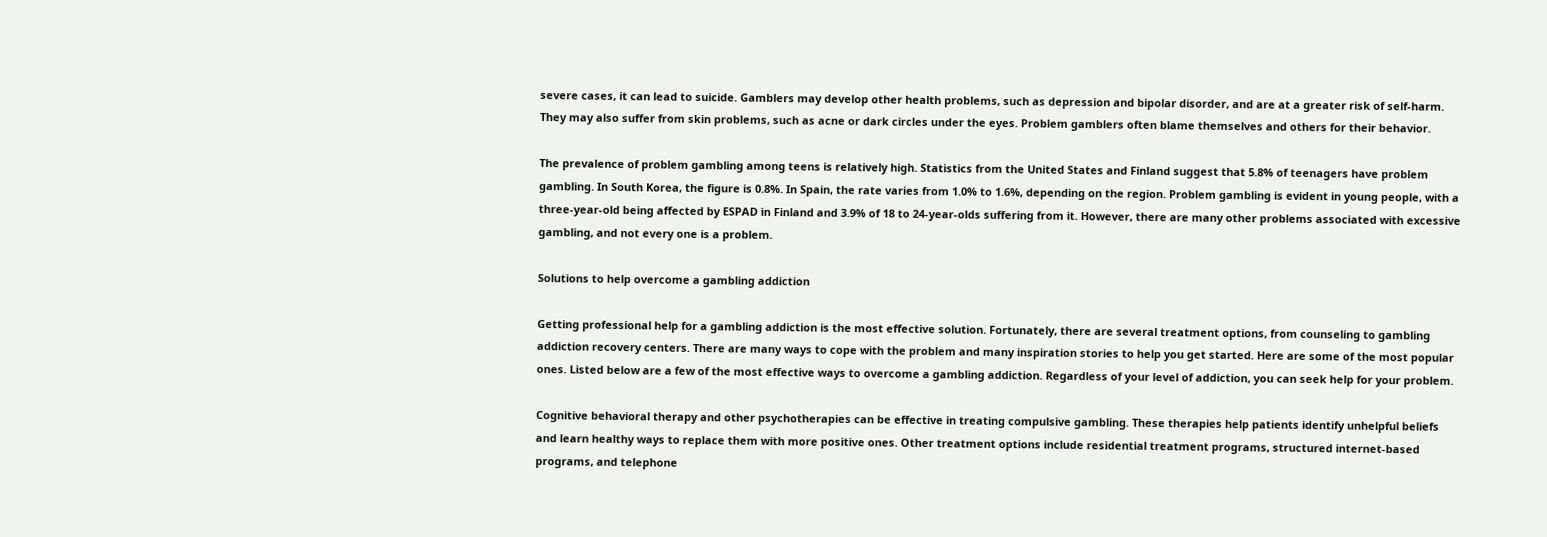severe cases, it can lead to suicide. Gamblers may develop other health problems, such as depression and bipolar disorder, and are at a greater risk of self-harm. They may also suffer from skin problems, such as acne or dark circles under the eyes. Problem gamblers often blame themselves and others for their behavior.

The prevalence of problem gambling among teens is relatively high. Statistics from the United States and Finland suggest that 5.8% of teenagers have problem gambling. In South Korea, the figure is 0.8%. In Spain, the rate varies from 1.0% to 1.6%, depending on the region. Problem gambling is evident in young people, with a three-year-old being affected by ESPAD in Finland and 3.9% of 18 to 24-year-olds suffering from it. However, there are many other problems associated with excessive gambling, and not every one is a problem.

Solutions to help overcome a gambling addiction

Getting professional help for a gambling addiction is the most effective solution. Fortunately, there are several treatment options, from counseling to gambling addiction recovery centers. There are many ways to cope with the problem and many inspiration stories to help you get started. Here are some of the most popular ones. Listed below are a few of the most effective ways to overcome a gambling addiction. Regardless of your level of addiction, you can seek help for your problem.

Cognitive behavioral therapy and other psychotherapies can be effective in treating compulsive gambling. These therapies help patients identify unhelpful beliefs and learn healthy ways to replace them with more positive ones. Other treatment options include residential treatment programs, structured internet-based programs, and telephone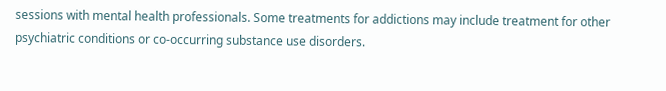sessions with mental health professionals. Some treatments for addictions may include treatment for other psychiatric conditions or co-occurring substance use disorders.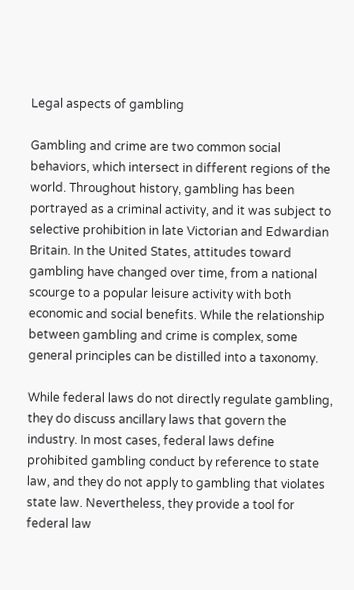Legal aspects of gambling

Gambling and crime are two common social behaviors, which intersect in different regions of the world. Throughout history, gambling has been portrayed as a criminal activity, and it was subject to selective prohibition in late Victorian and Edwardian Britain. In the United States, attitudes toward gambling have changed over time, from a national scourge to a popular leisure activity with both economic and social benefits. While the relationship between gambling and crime is complex, some general principles can be distilled into a taxonomy.

While federal laws do not directly regulate gambling, they do discuss ancillary laws that govern the industry. In most cases, federal laws define prohibited gambling conduct by reference to state law, and they do not apply to gambling that violates state law. Nevertheless, they provide a tool for federal law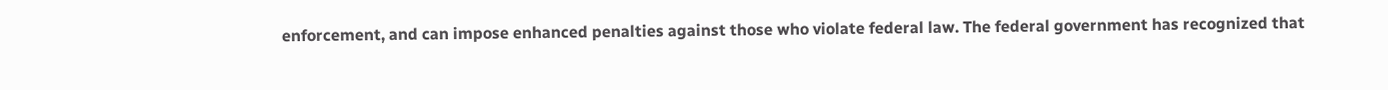enforcement, and can impose enhanced penalties against those who violate federal law. The federal government has recognized that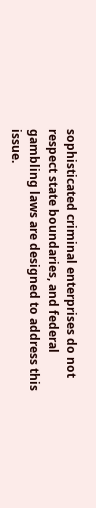sophisticated criminal enterprises do not respect state boundaries, and federal gambling laws are designed to address this issue.